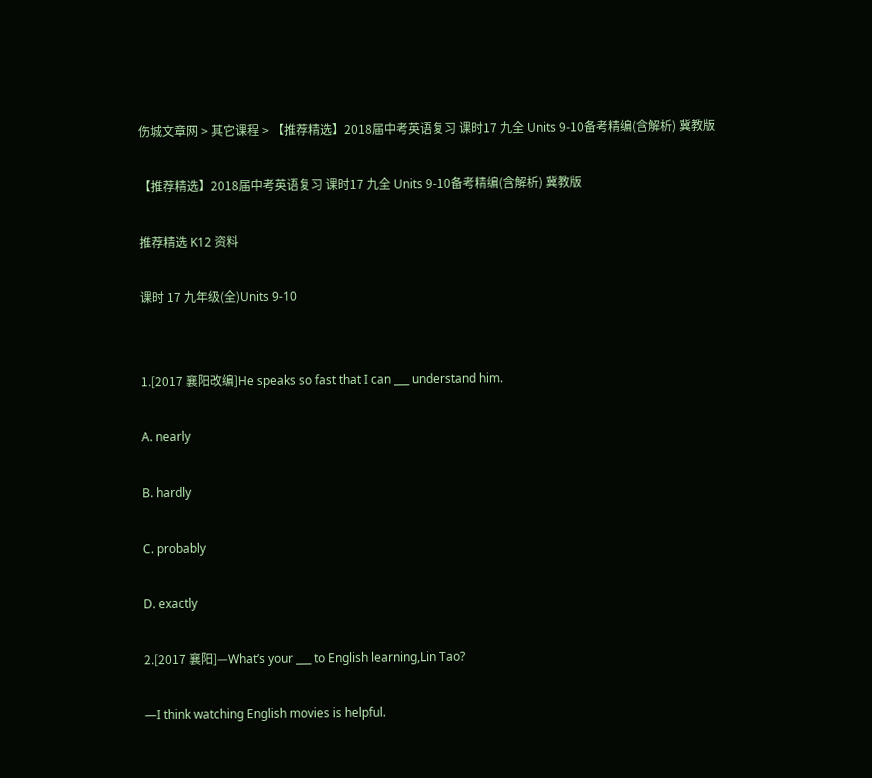伤城文章网 > 其它课程 > 【推荐精选】2018届中考英语复习 课时17 九全 Units 9-10备考精编(含解析) 冀教版

【推荐精选】2018届中考英语复习 课时17 九全 Units 9-10备考精编(含解析) 冀教版

推荐精选 K12 资料

课时 17 九年级(全)Units 9-10


1.[2017 襄阳改编]He speaks so fast that I can ___ understand him.

A. nearly

B. hardly

C. probably

D. exactly

2.[2017 襄阳]—What’s your ___ to English learning,Lin Tao?

—I think watching English movies is helpful.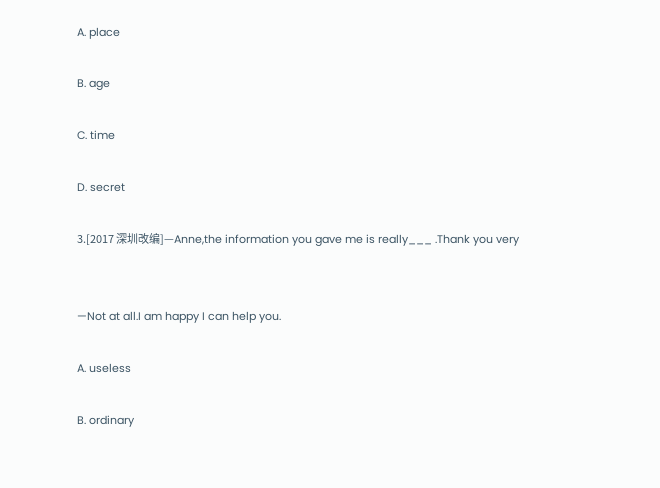A. place

B. age

C. time

D. secret

3.[2017 深圳改编]—Anne,the information you gave me is really___ .Thank you very


—Not at all.I am happy I can help you.

A. useless

B. ordinary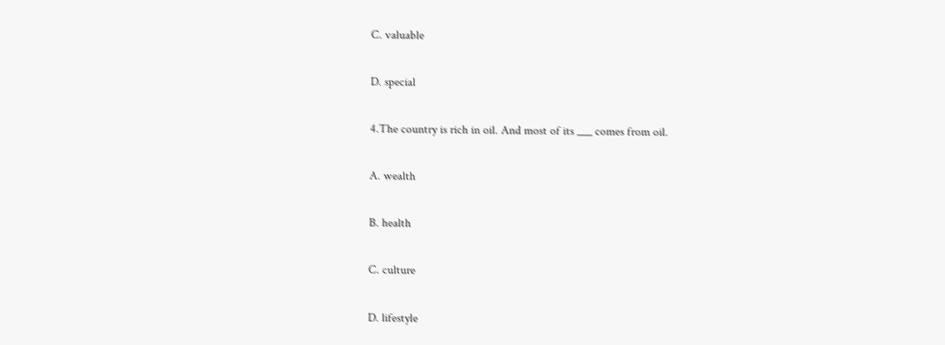C. valuable

D. special

4.The country is rich in oil. And most of its ___ comes from oil.

A. wealth

B. health

C. culture

D. lifestyle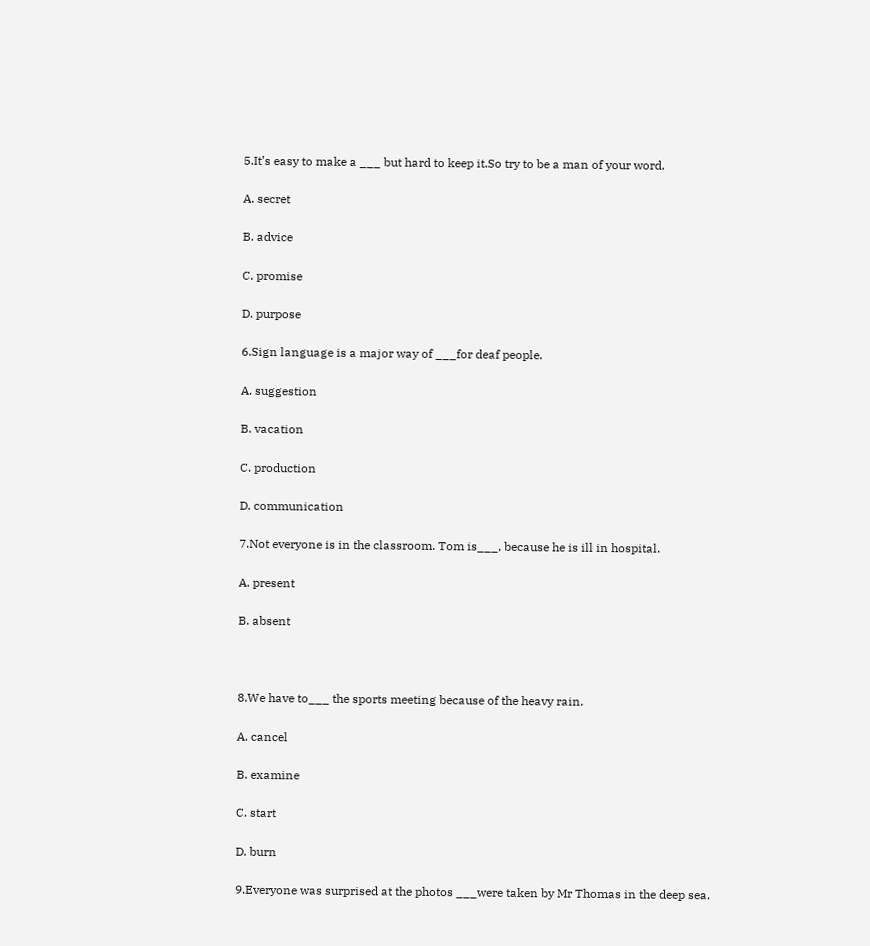5.It’s easy to make a ___ but hard to keep it.So try to be a man of your word.

A. secret

B. advice

C. promise

D. purpose

6.Sign language is a major way of ___for deaf people.

A. suggestion

B. vacation

C. production

D. communication

7.Not everyone is in the classroom. Tom is___, because he is ill in hospital.

A. present

B. absent



8.We have to___ the sports meeting because of the heavy rain.

A. cancel

B. examine

C. start

D. burn

9.Everyone was surprised at the photos ___were taken by Mr Thomas in the deep sea.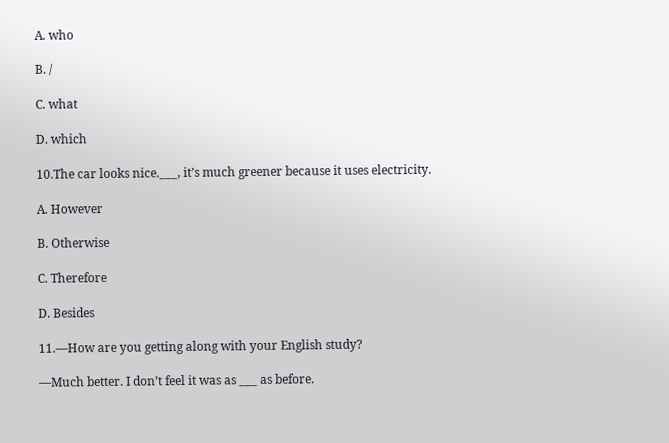A. who

B. /

C. what

D. which

10.The car looks nice.___, it’s much greener because it uses electricity.

A. However

B. Otherwise

C. Therefore

D. Besides

11.—How are you getting along with your English study?

—Much better. I don’t feel it was as ___ as before.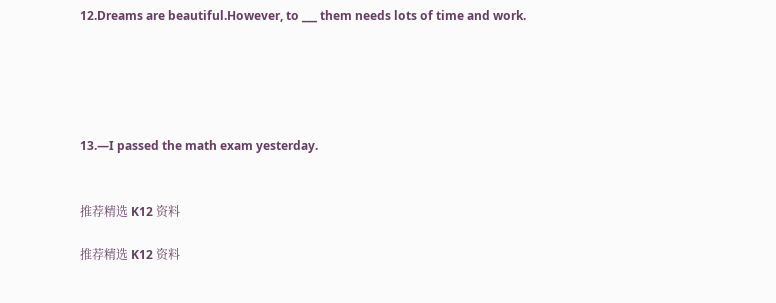12.Dreams are beautiful.However, to ___ them needs lots of time and work.





13.—I passed the math exam yesterday.


推荐精选 K12 资料

推荐精选 K12 资料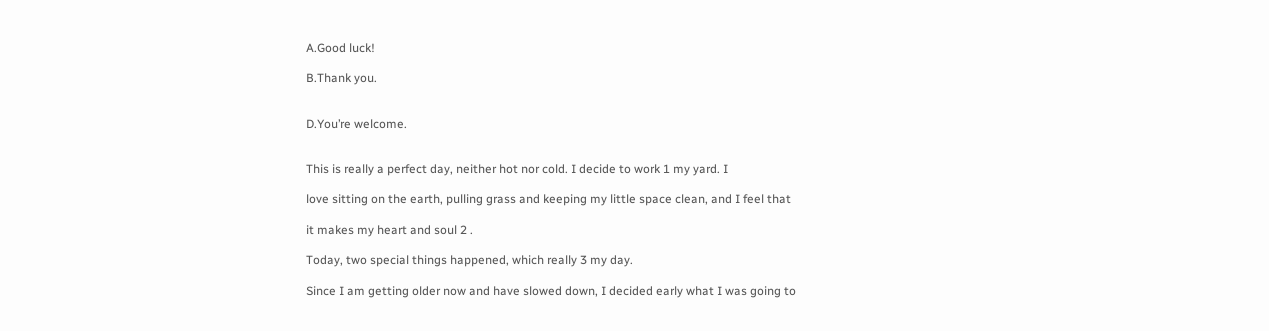A.Good luck!

B.Thank you.


D.You’re welcome.


This is really a perfect day, neither hot nor cold. I decide to work 1 my yard. I

love sitting on the earth, pulling grass and keeping my little space clean, and I feel that

it makes my heart and soul 2 .

Today, two special things happened, which really 3 my day.

Since I am getting older now and have slowed down, I decided early what I was going to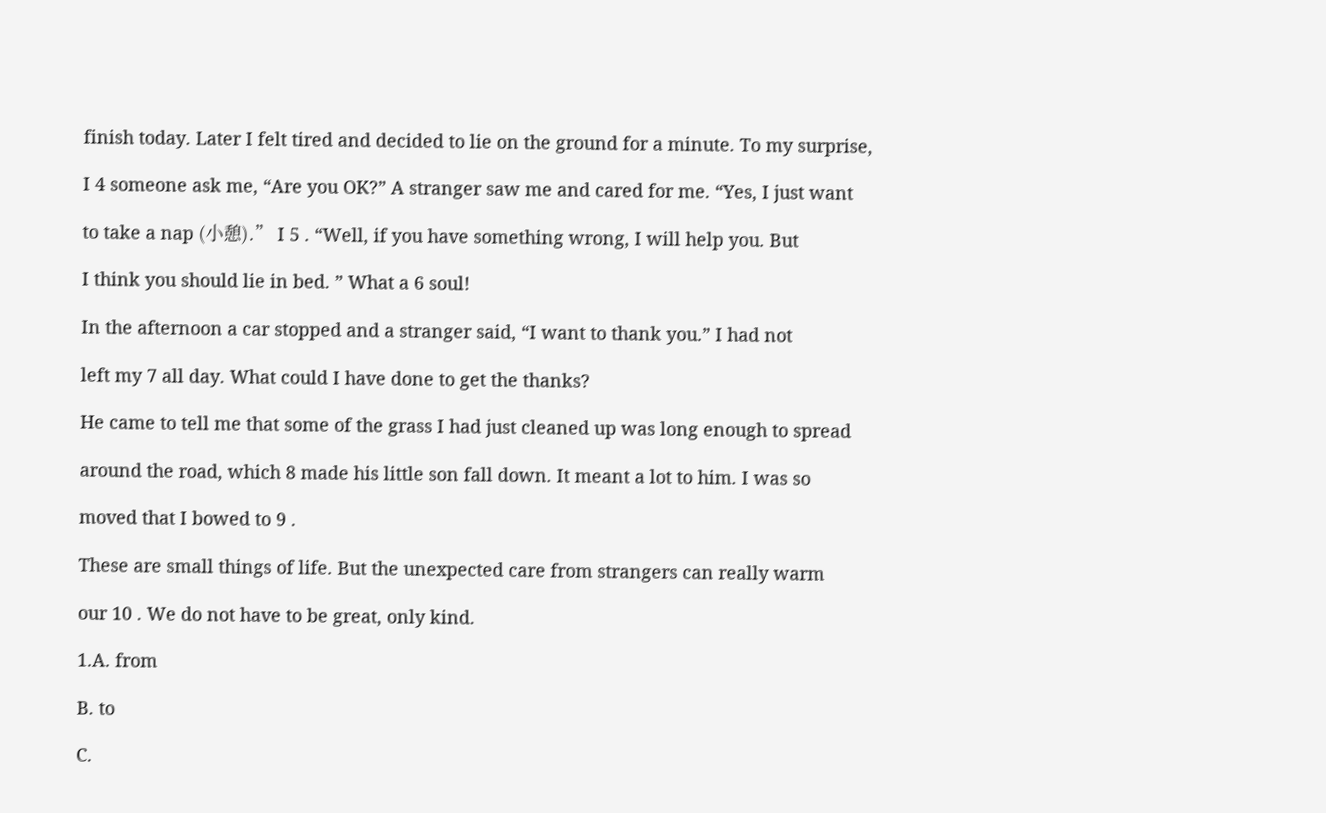finish today. Later I felt tired and decided to lie on the ground for a minute. To my surprise,

I 4 someone ask me, “Are you OK?” A stranger saw me and cared for me. “Yes, I just want

to take a nap (小憩).” I 5 . “Well, if you have something wrong, I will help you. But

I think you should lie in bed. ” What a 6 soul!

In the afternoon a car stopped and a stranger said, “I want to thank you.” I had not

left my 7 all day. What could I have done to get the thanks?

He came to tell me that some of the grass I had just cleaned up was long enough to spread

around the road, which 8 made his little son fall down. It meant a lot to him. I was so

moved that I bowed to 9 .

These are small things of life. But the unexpected care from strangers can really warm

our 10 . We do not have to be great, only kind.

1.A. from

B. to

C.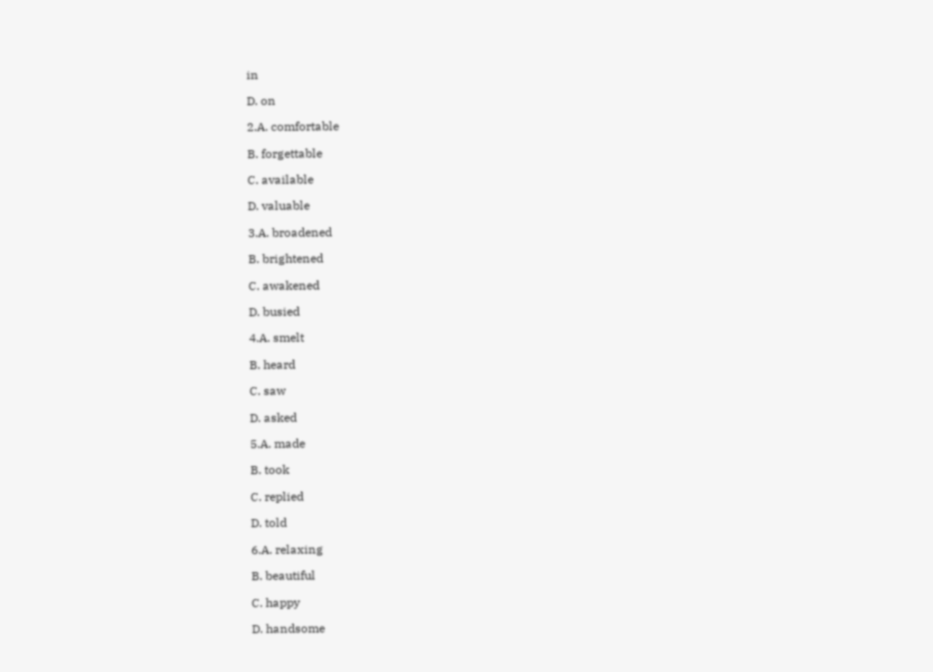in

D. on

2.A. comfortable

B. forgettable

C. available

D. valuable

3.A. broadened

B. brightened

C. awakened

D. busied

4.A. smelt

B. heard

C. saw

D. asked

5.A. made

B. took

C. replied

D. told

6.A. relaxing

B. beautiful

C. happy

D. handsome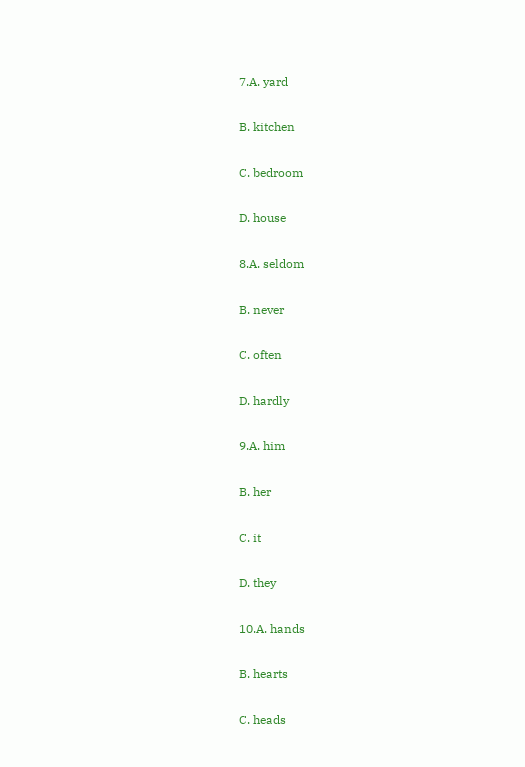7.A. yard

B. kitchen

C. bedroom

D. house

8.A. seldom

B. never

C. often

D. hardly

9.A. him

B. her

C. it

D. they

10.A. hands

B. hearts

C. heads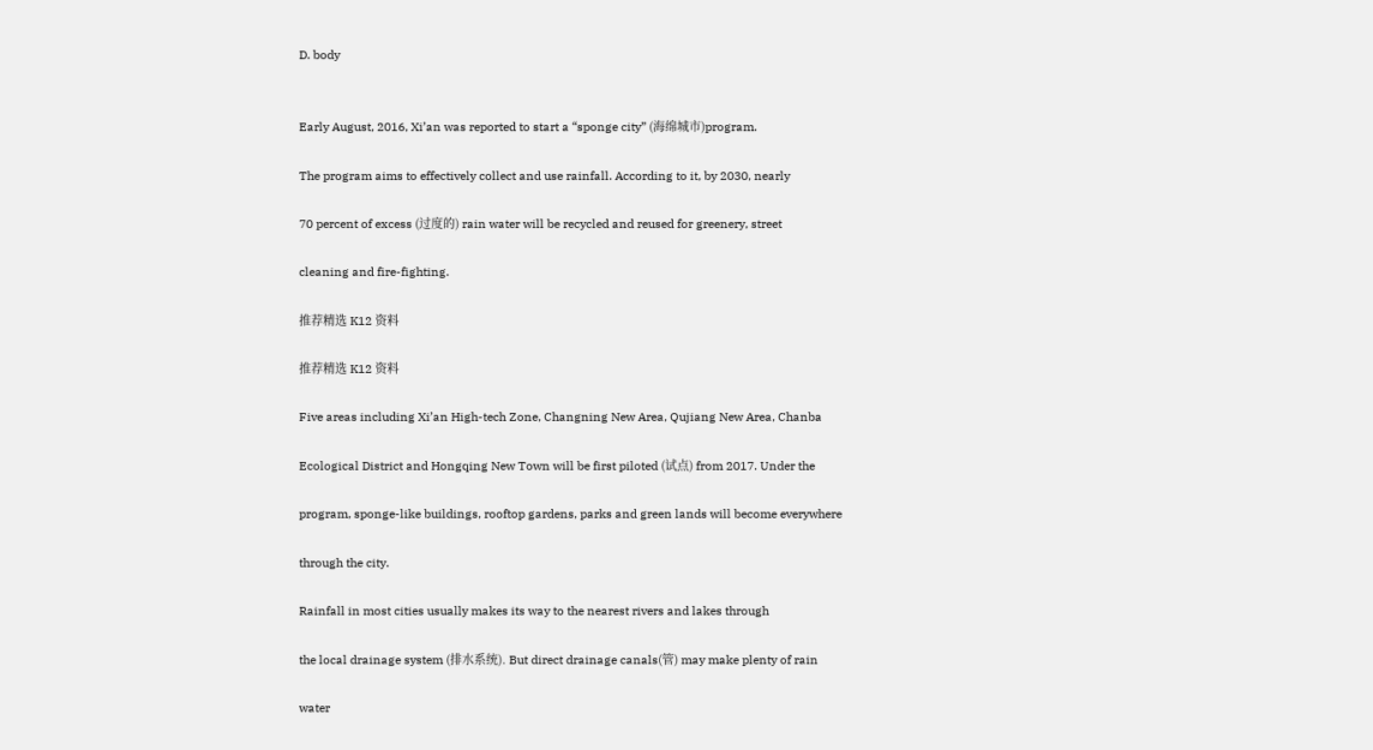D. body


Early August, 2016, Xi’an was reported to start a “sponge city” (海绵城市)program.

The program aims to effectively collect and use rainfall. According to it, by 2030, nearly

70 percent of excess (过度的) rain water will be recycled and reused for greenery, street

cleaning and fire-fighting.

推荐精选 K12 资料

推荐精选 K12 资料

Five areas including Xi’an High-tech Zone, Changning New Area, Qujiang New Area, Chanba

Ecological District and Hongqing New Town will be first piloted (试点) from 2017. Under the

program, sponge-like buildings, rooftop gardens, parks and green lands will become everywhere

through the city.

Rainfall in most cities usually makes its way to the nearest rivers and lakes through

the local drainage system (排水系统). But direct drainage canals(管) may make plenty of rain

water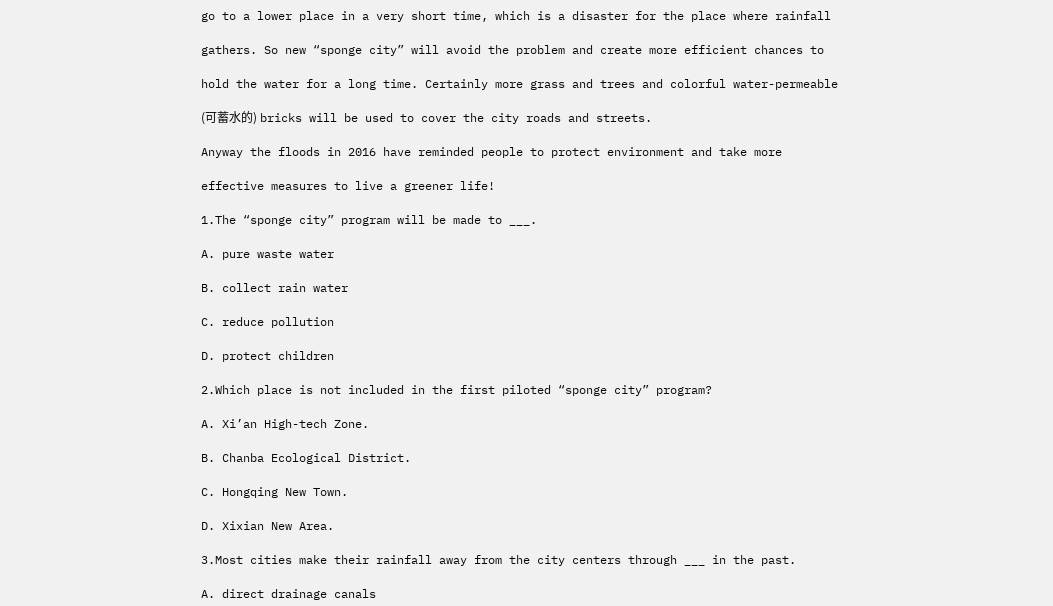go to a lower place in a very short time, which is a disaster for the place where rainfall

gathers. So new “sponge city” will avoid the problem and create more efficient chances to

hold the water for a long time. Certainly more grass and trees and colorful water-permeable

(可蓄水的) bricks will be used to cover the city roads and streets.

Anyway the floods in 2016 have reminded people to protect environment and take more

effective measures to live a greener life!

1.The “sponge city” program will be made to ___.

A. pure waste water

B. collect rain water

C. reduce pollution

D. protect children

2.Which place is not included in the first piloted “sponge city” program?

A. Xi’an High-tech Zone.

B. Chanba Ecological District.

C. Hongqing New Town.

D. Xixian New Area.

3.Most cities make their rainfall away from the city centers through ___ in the past.

A. direct drainage canals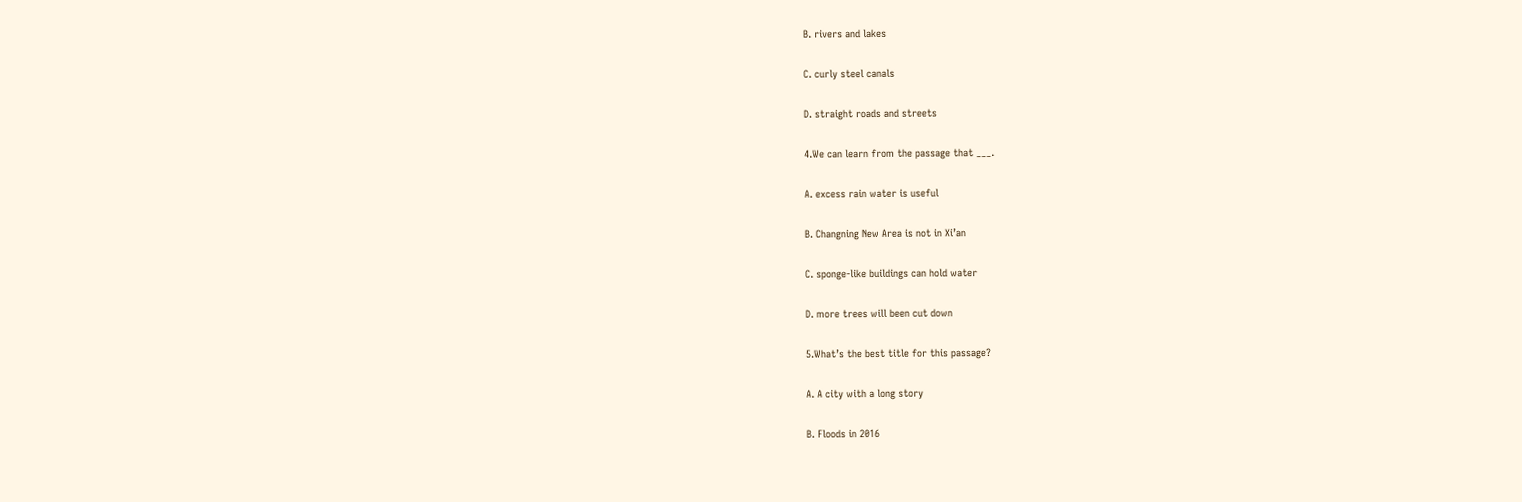B. rivers and lakes

C. curly steel canals

D. straight roads and streets

4.We can learn from the passage that ___.

A. excess rain water is useful

B. Changning New Area is not in Xi’an

C. sponge-like buildings can hold water

D. more trees will been cut down

5.What’s the best title for this passage?

A. A city with a long story

B. Floods in 2016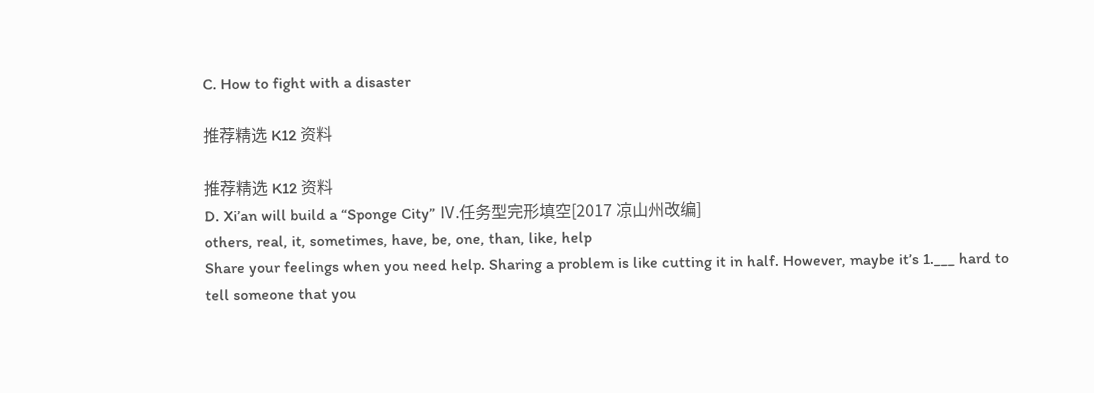C. How to fight with a disaster

推荐精选 K12 资料

推荐精选 K12 资料
D. Xi’an will build a “Sponge City” Ⅳ.任务型完形填空[2017 凉山州改编]
others, real, it, sometimes, have, be, one, than, like, help
Share your feelings when you need help. Sharing a problem is like cutting it in half. However, maybe it’s 1.___ hard to tell someone that you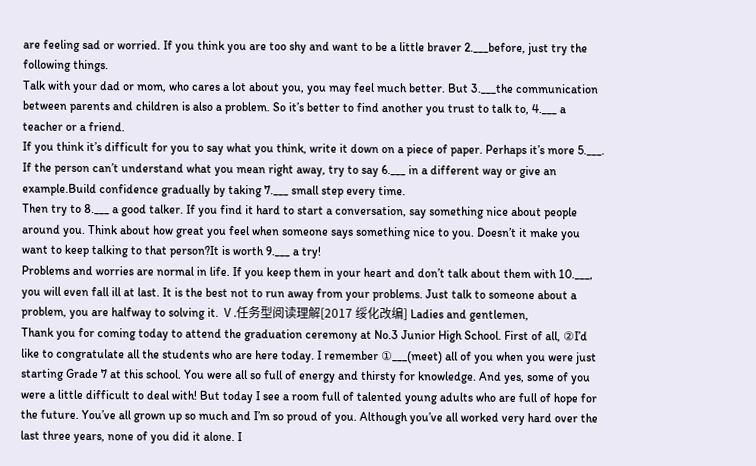are feeling sad or worried. If you think you are too shy and want to be a little braver 2.___before, just try the following things.
Talk with your dad or mom, who cares a lot about you, you may feel much better. But 3.___the communication between parents and children is also a problem. So it’s better to find another you trust to talk to, 4.___ a teacher or a friend.
If you think it’s difficult for you to say what you think, write it down on a piece of paper. Perhaps it’s more 5.___. If the person can’t understand what you mean right away, try to say 6.___ in a different way or give an example.Build confidence gradually by taking 7.___ small step every time.
Then try to 8.___ a good talker. If you find it hard to start a conversation, say something nice about people around you. Think about how great you feel when someone says something nice to you. Doesn’t it make you want to keep talking to that person?It is worth 9.___ a try!
Problems and worries are normal in life. If you keep them in your heart and don’t talk about them with 10.___, you will even fall ill at last. It is the best not to run away from your problems. Just talk to someone about a problem, you are halfway to solving it. Ⅴ.任务型阅读理解[2017 绥化改编] Ladies and gentlemen,
Thank you for coming today to attend the graduation ceremony at No.3 Junior High School. First of all, ②I’d like to congratulate all the students who are here today. I remember ①___(meet) all of you when you were just starting Grade 7 at this school. You were all so full of energy and thirsty for knowledge. And yes, some of you were a little difficult to deal with! But today I see a room full of talented young adults who are full of hope for the future. You’ve all grown up so much and I’m so proud of you. Although you’ve all worked very hard over the last three years, none of you did it alone. I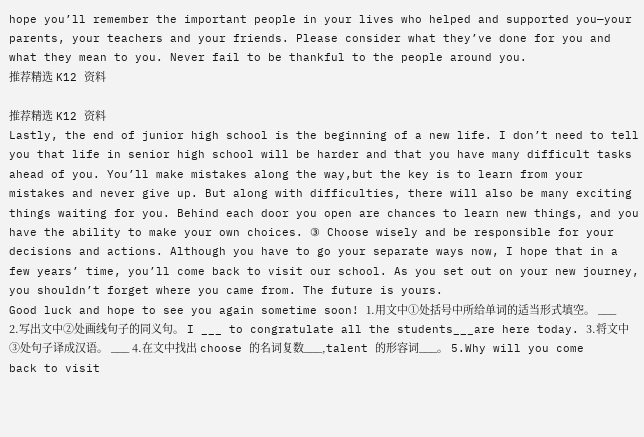hope you’ll remember the important people in your lives who helped and supported you—your parents, your teachers and your friends. Please consider what they’ve done for you and what they mean to you. Never fail to be thankful to the people around you.
推荐精选 K12 资料

推荐精选 K12 资料
Lastly, the end of junior high school is the beginning of a new life. I don’t need to tell you that life in senior high school will be harder and that you have many difficult tasks ahead of you. You’ll make mistakes along the way,but the key is to learn from your mistakes and never give up. But along with difficulties, there will also be many exciting things waiting for you. Behind each door you open are chances to learn new things, and you have the ability to make your own choices. ③ Choose wisely and be responsible for your decisions and actions. Although you have to go your separate ways now, I hope that in a few years’ time, you’ll come back to visit our school. As you set out on your new journey, you shouldn’t forget where you came from. The future is yours.
Good luck and hope to see you again sometime soon! 1.用文中①处括号中所给单词的适当形式填空。 ___ 2.写出文中②处画线句子的同义句。 I ___ to congratulate all the students___are here today. 3.将文中③处句子译成汉语。 ___ 4.在文中找出 choose 的名词复数___,talent 的形容词___。 5.Why will you come back to visit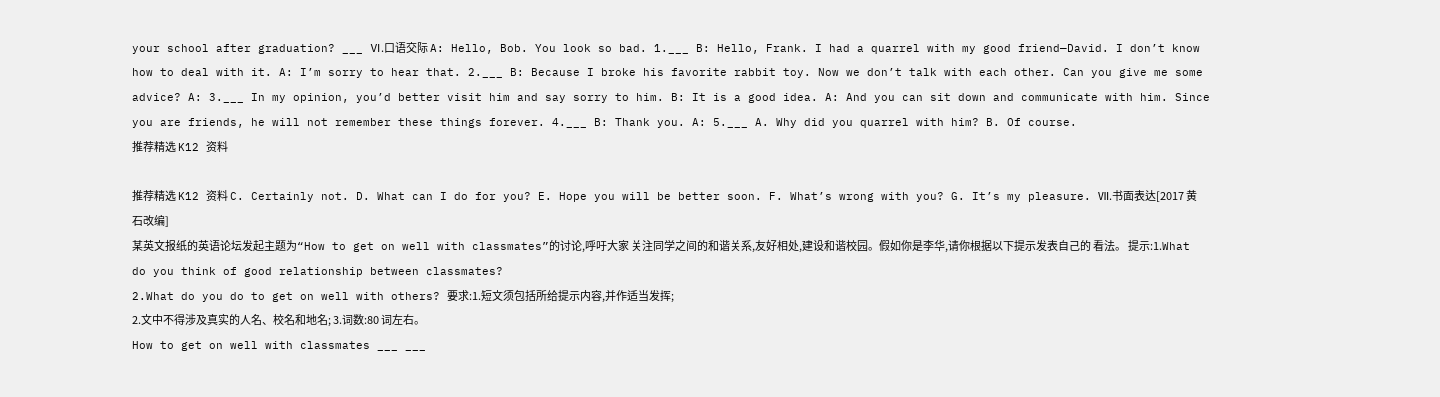your school after graduation? ___ Ⅵ.口语交际 A: Hello, Bob. You look so bad. 1.___ B: Hello, Frank. I had a quarrel with my good friend—David. I don’t know how to deal with it. A: I’m sorry to hear that. 2.___ B: Because I broke his favorite rabbit toy. Now we don’t talk with each other. Can you give me some advice? A: 3.___ In my opinion, you’d better visit him and say sorry to him. B: It is a good idea. A: And you can sit down and communicate with him. Since you are friends, he will not remember these things forever. 4.___ B: Thank you. A: 5.___ A. Why did you quarrel with him? B. Of course.
推荐精选 K12 资料

推荐精选 K12 资料 C. Certainly not. D. What can I do for you? E. Hope you will be better soon. F. What’s wrong with you? G. It’s my pleasure. Ⅶ.书面表达[2017 黄石改编]
某英文报纸的英语论坛发起主题为“How to get on well with classmates”的讨论,呼吁大家 关注同学之间的和谐关系,友好相处,建设和谐校园。假如你是李华,请你根据以下提示发表自己的 看法。 提示:1.What do you think of good relationship between classmates?
2.What do you do to get on well with others? 要求:1.短文须包括所给提示内容,并作适当发挥;
2.文中不得涉及真实的人名、校名和地名; 3.词数:80 词左右。
How to get on well with classmates ___ ___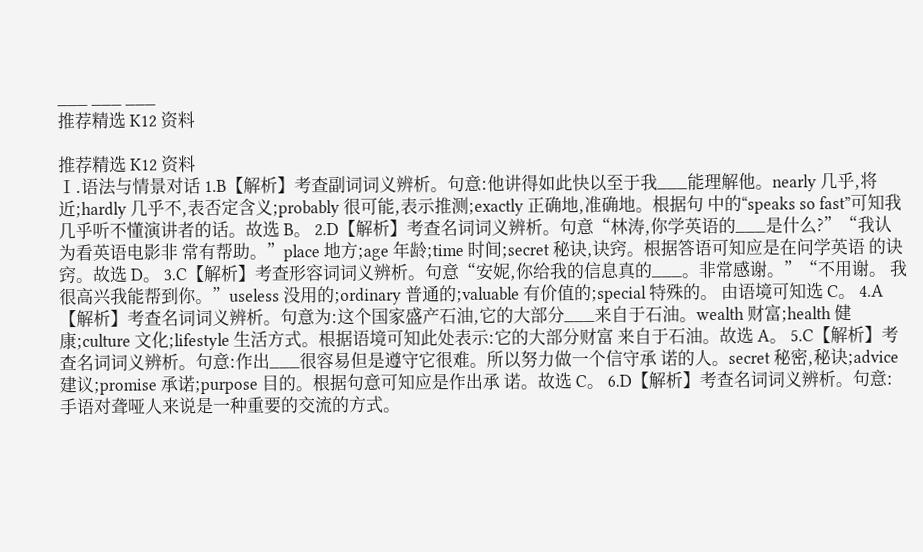___ ___ ___
推荐精选 K12 资料

推荐精选 K12 资料
Ⅰ.语法与情景对话 1.B【解析】考查副词词义辨析。句意:他讲得如此快以至于我___能理解他。nearly 几乎,将 近;hardly 几乎不,表否定含义;probably 很可能,表示推测;exactly 正确地,准确地。根据句 中的“speaks so fast”可知我几乎听不懂演讲者的话。故选 B。 2.D【解析】考查名词词义辨析。句意“林涛,你学英语的___是什么?”“我认为看英语电影非 常有帮助。”place 地方;age 年龄;time 时间;secret 秘诀,诀窍。根据答语可知应是在问学英语 的诀窍。故选 D。 3.C【解析】考查形容词词义辨析。句意“安妮,你给我的信息真的___。非常感谢。”“不用谢。 我很高兴我能帮到你。”useless 没用的;ordinary 普通的;valuable 有价值的;special 特殊的。 由语境可知选 C。 4.A【解析】考查名词词义辨析。句意为:这个国家盛产石油,它的大部分___来自于石油。wealth 财富;health 健康;culture 文化;lifestyle 生活方式。根据语境可知此处表示:它的大部分财富 来自于石油。故选 A。 5.C【解析】考查名词词义辨析。句意:作出___很容易但是遵守它很难。所以努力做一个信守承 诺的人。secret 秘密,秘诀;advice 建议;promise 承诺;purpose 目的。根据句意可知应是作出承 诺。故选 C。 6.D【解析】考查名词词义辨析。句意:手语对聋哑人来说是一种重要的交流的方式。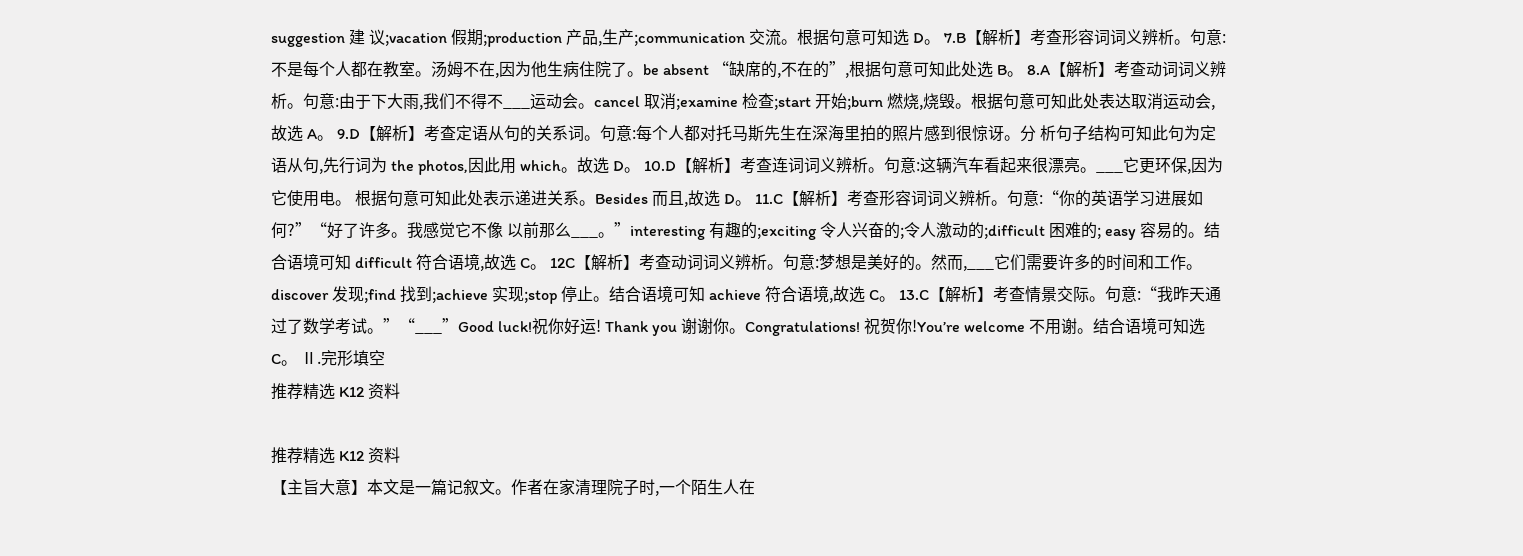suggestion 建 议;vacation 假期;production 产品,生产;communication 交流。根据句意可知选 D。 7.B【解析】考查形容词词义辨析。句意:不是每个人都在教室。汤姆不在,因为他生病住院了。be absent “缺席的,不在的”,根据句意可知此处选 B。 8.A【解析】考查动词词义辨析。句意:由于下大雨,我们不得不___运动会。cancel 取消;examine 检查;start 开始;burn 燃烧,烧毁。根据句意可知此处表达取消运动会,故选 A。 9.D【解析】考查定语从句的关系词。句意:每个人都对托马斯先生在深海里拍的照片感到很惊讶。分 析句子结构可知此句为定语从句,先行词为 the photos,因此用 which。故选 D。 10.D【解析】考查连词词义辨析。句意:这辆汽车看起来很漂亮。___它更环保,因为它使用电。 根据句意可知此处表示递进关系。Besides 而且,故选 D。 11.C【解析】考查形容词词义辨析。句意:“你的英语学习进展如何?”“好了许多。我感觉它不像 以前那么___。”interesting 有趣的;exciting 令人兴奋的;令人激动的;difficult 困难的; easy 容易的。结合语境可知 difficult 符合语境,故选 C。 12C【解析】考查动词词义辨析。句意:梦想是美好的。然而,___它们需要许多的时间和工作。 discover 发现;find 找到;achieve 实现;stop 停止。结合语境可知 achieve 符合语境,故选 C。 13.C【解析】考查情景交际。句意:“我昨天通过了数学考试。”“___”Good luck!祝你好运! Thank you 谢谢你。Congratulations! 祝贺你!You’re welcome 不用谢。结合语境可知选 C。 Ⅱ.完形填空
推荐精选 K12 资料

推荐精选 K12 资料
【主旨大意】本文是一篇记叙文。作者在家清理院子时,一个陌生人在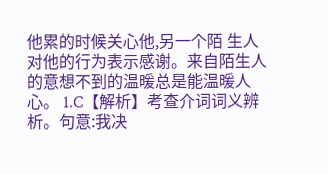他累的时候关心他,另一个陌 生人对他的行为表示感谢。来自陌生人的意想不到的温暖总是能温暖人心。 1.C【解析】考查介词词义辨析。句意:我决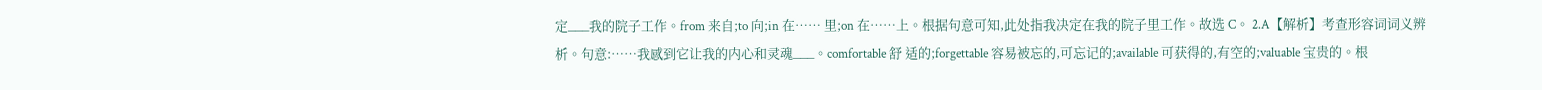定___我的院子工作。from 来自;to 向;in 在…… 里;on 在……上。根据句意可知,此处指我决定在我的院子里工作。故选 C。 2.A【解析】考查形容词词义辨析。句意:……我感到它让我的内心和灵魂___。comfortable 舒 适的;forgettable 容易被忘的,可忘记的;available 可获得的,有空的;valuable 宝贵的。根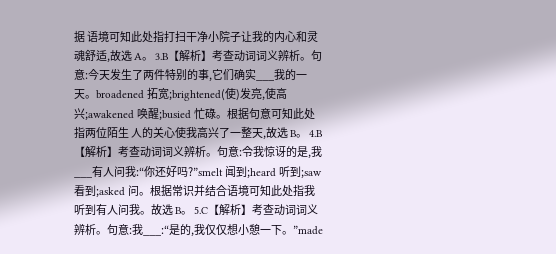据 语境可知此处指打扫干净小院子让我的内心和灵魂舒适,故选 A。 3.B【解析】考查动词词义辨析。句意:今天发生了两件特别的事,它们确实___我的一天。broadened 拓宽;brightened(使)发亮,使高兴;awakened 唤醒;busied 忙碌。根据句意可知此处指两位陌生 人的关心使我高兴了一整天,故选 B。 4.B【解析】考查动词词义辨析。句意:令我惊讶的是,我___有人问我:“你还好吗?”smelt 闻到;heard 听到;saw 看到;asked 问。根据常识并结合语境可知此处指我听到有人问我。故选 B。 5.C【解析】考查动词词义辨析。句意:我___:“是的,我仅仅想小憩一下。”made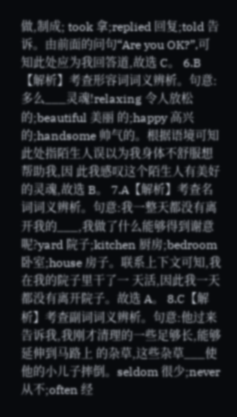做,制成; took 拿;replied 回复;told 告诉。由前面的问句“Are you OK?”,可知此处应为我回答道,故选 C。 6.B【解析】考查形容词词义辨析。句意:多么___灵魂!relaxing 令人放松的;beautiful 美丽 的;happy 高兴的;handsome 帅气的。根据语境可知此处指陌生人误以为我身体不舒服想帮助我,因 此我感叹这个陌生人有美好的灵魂,故选 B。 7.A【解析】考查名词词义辨析。句意:我一整天都没有离开我的___,我做了什么能够得到谢意 呢?yard 院子;kitchen 厨房;bedroom 卧室;house 房子。联系上下文可知,我在我的院子里干了一 天活,因此我一天都没有离开院子。故选 A。 8.C【解析】考查副词词义辨析。句意:他过来告诉我,我刚才清理的一些足够长,能够延伸到马路上 的杂草,这些杂草___使他的小儿子摔倒。seldom 很少;never 从不;often 经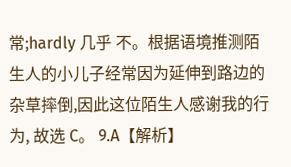常;hardly 几乎 不。根据语境推测陌生人的小儿子经常因为延伸到路边的杂草摔倒,因此这位陌生人感谢我的行为, 故选 C。 9.A【解析】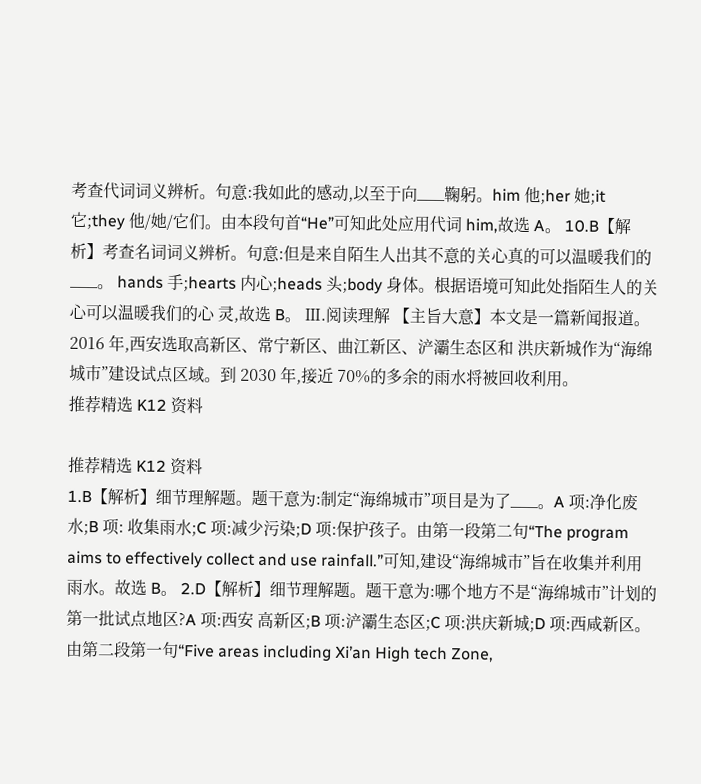考查代词词义辨析。句意:我如此的感动,以至于向___鞠躬。him 他;her 她;it 它;they 他/她/它们。由本段句首“He”可知此处应用代词 him,故选 A。 10.B【解析】考查名词词义辨析。句意:但是来自陌生人出其不意的关心真的可以温暖我们的___。 hands 手;hearts 内心;heads 头;body 身体。根据语境可知此处指陌生人的关心可以温暖我们的心 灵,故选 B。 Ⅲ.阅读理解 【主旨大意】本文是一篇新闻报道。2016 年,西安选取高新区、常宁新区、曲江新区、浐灞生态区和 洪庆新城作为“海绵城市”建设试点区域。到 2030 年,接近 70%的多余的雨水将被回收利用。
推荐精选 K12 资料

推荐精选 K12 资料
1.B【解析】细节理解题。题干意为:制定“海绵城市”项目是为了___。A 项:净化废水;B 项: 收集雨水;C 项:减少污染;D 项:保护孩子。由第一段第二句“The program aims to effectively collect and use rainfall.”可知,建设“海绵城市”旨在收集并利用雨水。故选 B。 2.D【解析】细节理解题。题干意为:哪个地方不是“海绵城市”计划的第一批试点地区?A 项:西安 高新区;B 项:浐灞生态区;C 项:洪庆新城;D 项:西咸新区。由第二段第一句“Five areas including Xi’an High tech Zone,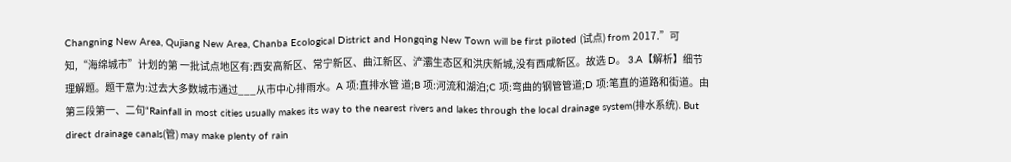Changning New Area, Qujiang New Area, Chanba Ecological District and Hongqing New Town will be first piloted (试点) from 2017.”可知,“海绵城市”计划的第 一批试点地区有:西安高新区、常宁新区、曲江新区、浐灞生态区和洪庆新城,没有西咸新区。故选 D。 3.A【解析】细节理解题。题干意为:过去大多数城市通过___从市中心排雨水。A 项:直排水管 道;B 项:河流和湖泊;C 项:弯曲的钢管管道;D 项:笔直的道路和街道。由第三段第一、二句“Rainfall in most cities usually makes its way to the nearest rivers and lakes through the local drainage system(排水系统). But direct drainage canals(管) may make plenty of rain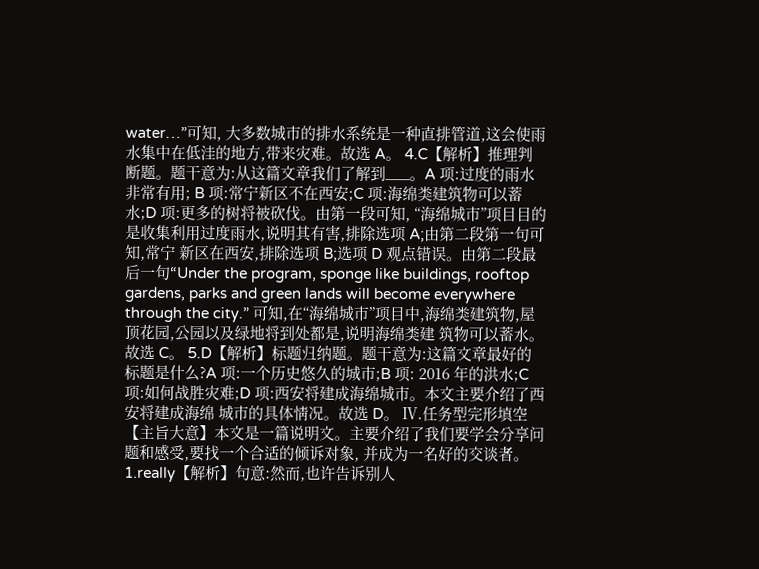water…”可知, 大多数城市的排水系统是一种直排管道,这会使雨水集中在低洼的地方,带来灾难。故选 A。 4.C【解析】推理判断题。题干意为:从这篇文章我们了解到___。A 项:过度的雨水非常有用; B 项:常宁新区不在西安;C 项:海绵类建筑物可以蓄水;D 项:更多的树将被砍伐。由第一段可知, “海绵城市”项目目的是收集利用过度雨水,说明其有害,排除选项 A;由第二段第一句可知,常宁 新区在西安,排除选项 B;选项 D 观点错误。由第二段最后一句“Under the program, sponge like buildings, rooftop gardens, parks and green lands will become everywhere through the city.” 可知,在“海绵城市”项目中,海绵类建筑物,屋顶花园,公园以及绿地将到处都是,说明海绵类建 筑物可以蓄水。故选 C。 5.D【解析】标题归纳题。题干意为:这篇文章最好的标题是什么?A 项:一个历史悠久的城市;B 项: 2016 年的洪水;C 项:如何战胜灾难;D 项:西安将建成海绵城市。本文主要介绍了西安将建成海绵 城市的具体情况。故选 D。 Ⅳ.任务型完形填空 【主旨大意】本文是一篇说明文。主要介绍了我们要学会分享问题和感受,要找一个合适的倾诉对象, 并成为一名好的交谈者。 1.really【解析】句意:然而,也许告诉别人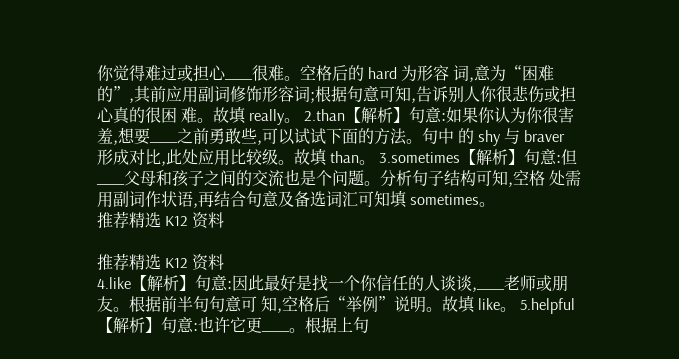你觉得难过或担心___很难。空格后的 hard 为形容 词,意为“困难的”,其前应用副词修饰形容词;根据句意可知,告诉别人你很悲伤或担心真的很困 难。故填 really。 2.than【解析】句意:如果你认为你很害羞,想要___之前勇敢些,可以试试下面的方法。句中 的 shy 与 braver 形成对比,此处应用比较级。故填 than。 3.sometimes【解析】句意:但___父母和孩子之间的交流也是个问题。分析句子结构可知,空格 处需用副词作状语,再结合句意及备选词汇可知填 sometimes。
推荐精选 K12 资料

推荐精选 K12 资料
4.like【解析】句意:因此最好是找一个你信任的人谈谈,___老师或朋友。根据前半句句意可 知,空格后“举例”说明。故填 like。 5.helpful【解析】句意:也许它更___。根据上句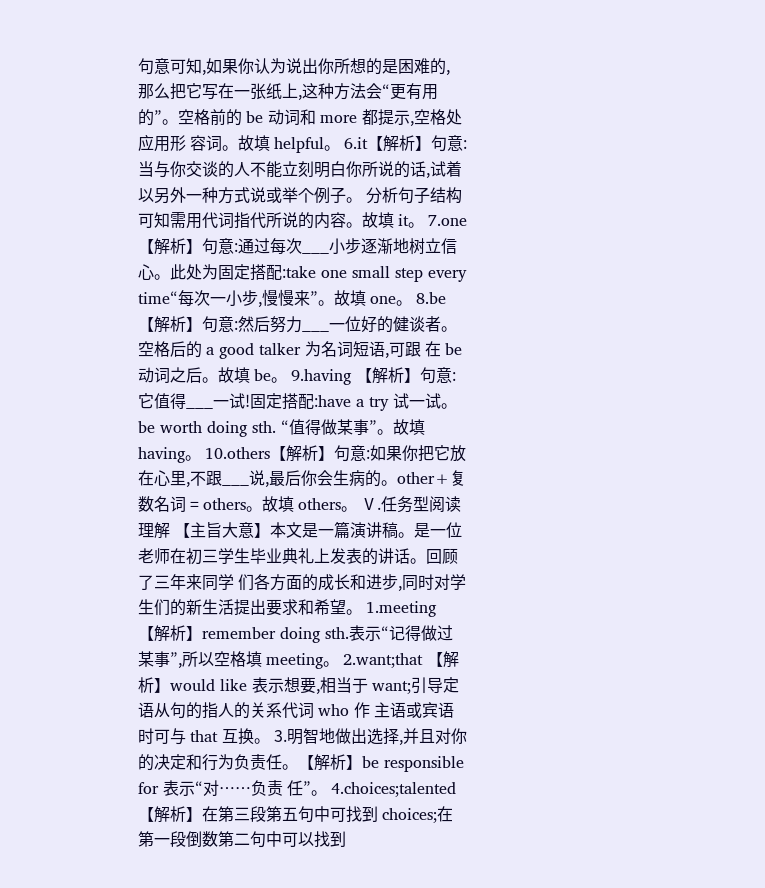句意可知,如果你认为说出你所想的是困难的, 那么把它写在一张纸上,这种方法会“更有用的”。空格前的 be 动词和 more 都提示,空格处应用形 容词。故填 helpful。 6.it【解析】句意:当与你交谈的人不能立刻明白你所说的话,试着以另外一种方式说或举个例子。 分析句子结构可知需用代词指代所说的内容。故填 it。 7.one【解析】句意:通过每次___小步逐渐地树立信心。此处为固定搭配:take one small step every time“每次一小步,慢慢来”。故填 one。 8.be【解析】句意:然后努力___一位好的健谈者。空格后的 a good talker 为名词短语,可跟 在 be 动词之后。故填 be。 9.having 【解析】句意:它值得___一试!固定搭配:have a try 试一试。be worth doing sth. “值得做某事”。故填 having。 10.others【解析】句意:如果你把它放在心里,不跟___说,最后你会生病的。other+复数名词 = others。故填 others。 Ⅴ.任务型阅读理解 【主旨大意】本文是一篇演讲稿。是一位老师在初三学生毕业典礼上发表的讲话。回顾了三年来同学 们各方面的成长和进步,同时对学生们的新生活提出要求和希望。 1.meeting【解析】remember doing sth.表示“记得做过某事”,所以空格填 meeting。 2.want;that 【解析】would like 表示想要,相当于 want;引导定语从句的指人的关系代词 who 作 主语或宾语时可与 that 互换。 3.明智地做出选择,并且对你的决定和行为负责任。【解析】be responsible for 表示“对……负责 任”。 4.choices;talented【解析】在第三段第五句中可找到 choices;在第一段倒数第二句中可以找到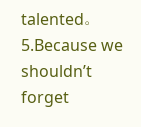talented。 5.Because we shouldn’t forget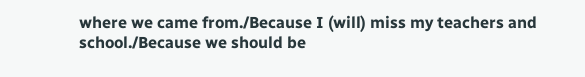where we came from./Because I (will) miss my teachers and school./Because we should be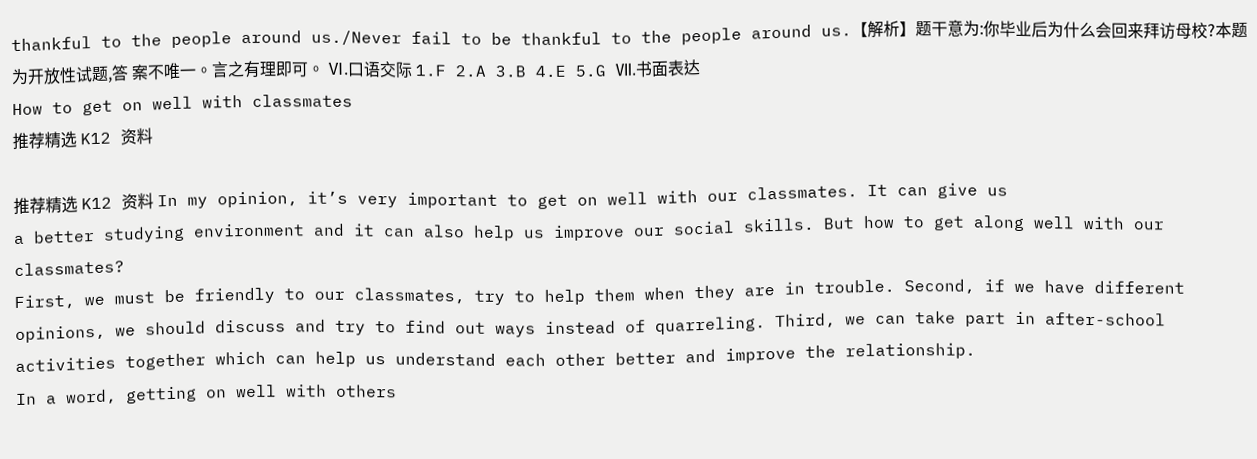thankful to the people around us./Never fail to be thankful to the people around us.【解析】题干意为:你毕业后为什么会回来拜访母校?本题为开放性试题,答 案不唯一。言之有理即可。 Ⅵ.口语交际 1.F 2.A 3.B 4.E 5.G Ⅶ.书面表达
How to get on well with classmates
推荐精选 K12 资料

推荐精选 K12 资料 In my opinion, it’s very important to get on well with our classmates. It can give us
a better studying environment and it can also help us improve our social skills. But how to get along well with our classmates?
First, we must be friendly to our classmates, try to help them when they are in trouble. Second, if we have different opinions, we should discuss and try to find out ways instead of quarreling. Third, we can take part in after-school activities together which can help us understand each other better and improve the relationship.
In a word, getting on well with others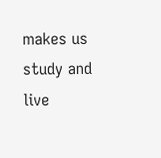makes us study and live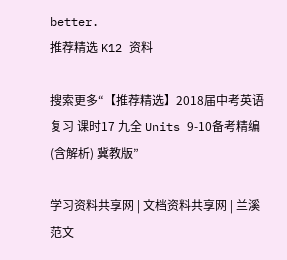better.
推荐精选 K12 资料

搜索更多“【推荐精选】2018届中考英语复习 课时17 九全 Units 9-10备考精编(含解析) 冀教版”

学习资料共享网 | 文档资料共享网 | 兰溪范文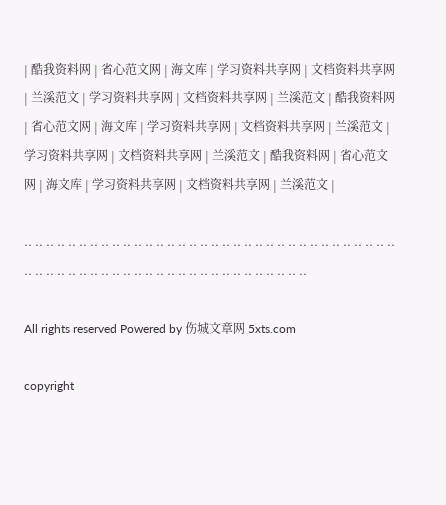| 酷我资料网 | 省心范文网 | 海文库 | 学习资料共享网 | 文档资料共享网 | 兰溪范文 | 学习资料共享网 | 文档资料共享网 | 兰溪范文 | 酷我资料网 | 省心范文网 | 海文库 | 学习资料共享网 | 文档资料共享网 | 兰溪范文 | 学习资料共享网 | 文档资料共享网 | 兰溪范文 | 酷我资料网 | 省心范文网 | 海文库 | 学习资料共享网 | 文档资料共享网 | 兰溪范文 |

.. .. .. .. .. .. .. .. .. .. .. .. .. .. .. .. .. .. .. .. .. .. .. .. .. .. .. .. .. .. .. .. .. .. .. .. .. .. .. .. .. .. .. .. .. .. .. .. .. .. .. .. .. .. .. .. .. .. .. ..

All rights reserved Powered by 伤城文章网 5xts.com

copyright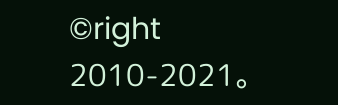©right 2010-2021。